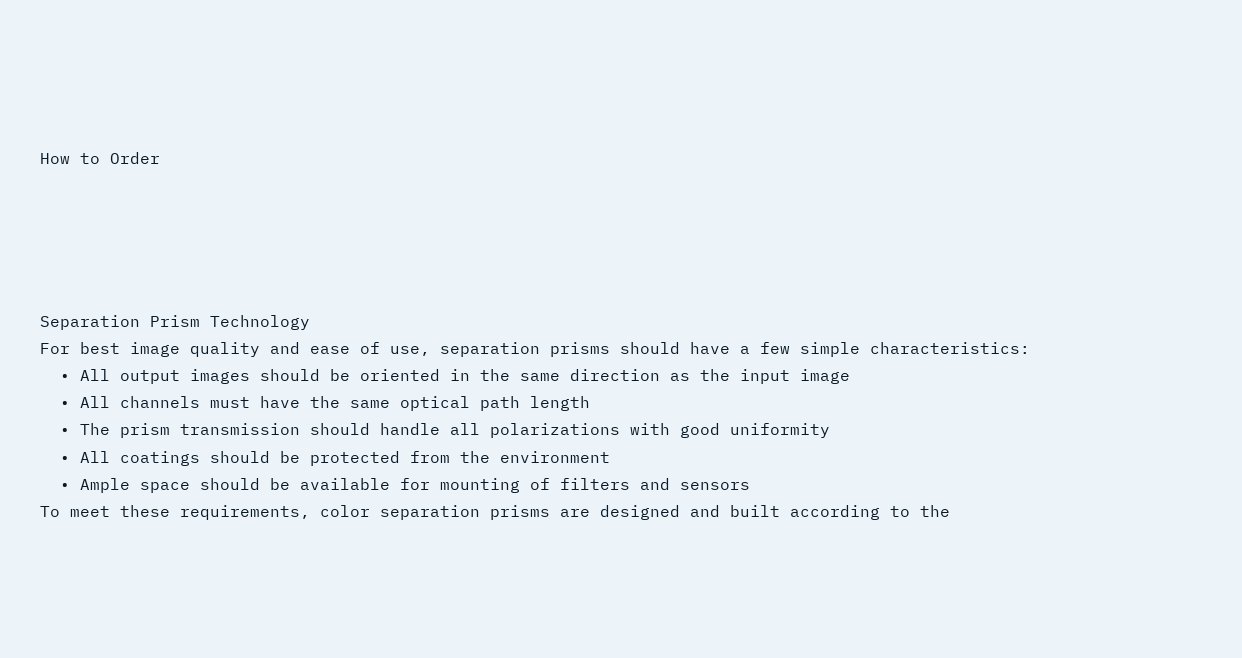How to Order





Separation Prism Technology
For best image quality and ease of use, separation prisms should have a few simple characteristics:
  • All output images should be oriented in the same direction as the input image
  • All channels must have the same optical path length
  • The prism transmission should handle all polarizations with good uniformity
  • All coatings should be protected from the environment
  • Ample space should be available for mounting of filters and sensors
To meet these requirements, color separation prisms are designed and built according to the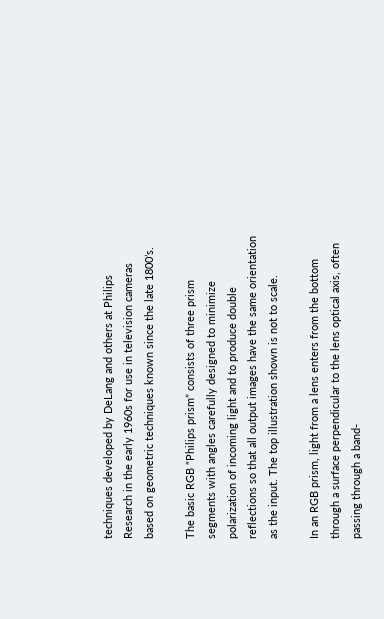techniques developed by DeLang and others at Philips Research in the early 1960s for use in television cameras based on geometric techniques known since the late 1800’s.

The basic RGB “Philips prism” consists of three prism segments with angles carefully designed to minimize polarization of incoming light and to produce double reflections so that all output images have the same orientation as the input. The top illustration shown is not to scale.

In an RGB prism, light from a lens enters from the bottom through a surface perpendicular to the lens optical axis, often passing through a band-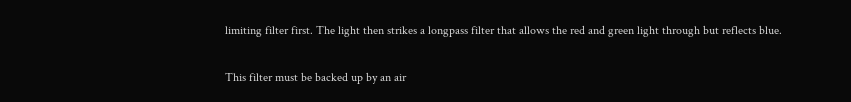limiting filter first. The light then strikes a longpass filter that allows the red and green light through but reflects blue.

This filter must be backed up by an air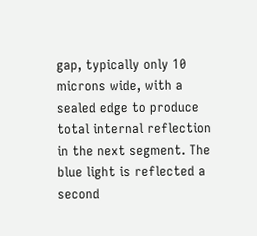gap, typically only 10 microns wide, with a sealed edge to produce total internal reflection in the next segment. The blue light is reflected a second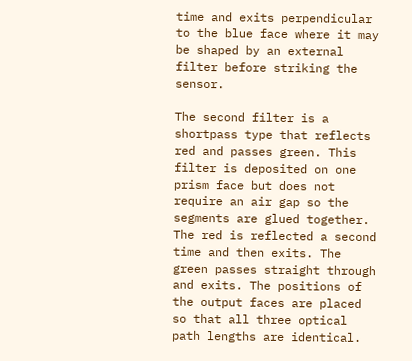time and exits perpendicular to the blue face where it may be shaped by an external filter before striking the sensor.

The second filter is a shortpass type that reflects red and passes green. This filter is deposited on one prism face but does not require an air gap so the segments are glued together. The red is reflected a second time and then exits. The green passes straight through and exits. The positions of the output faces are placed so that all three optical path lengths are identical.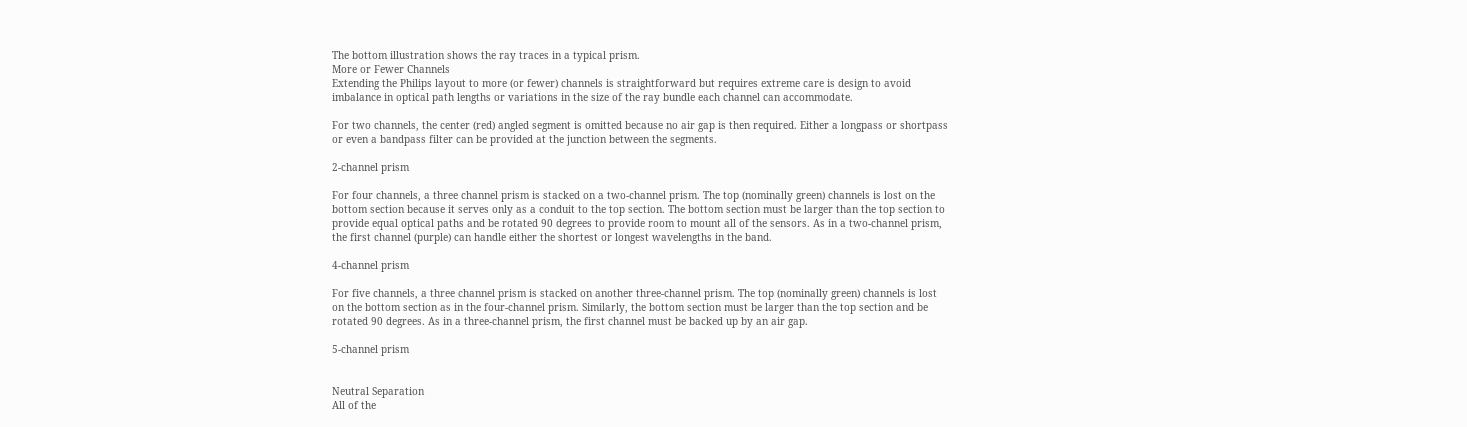The bottom illustration shows the ray traces in a typical prism.
More or Fewer Channels
Extending the Philips layout to more (or fewer) channels is straightforward but requires extreme care is design to avoid imbalance in optical path lengths or variations in the size of the ray bundle each channel can accommodate.

For two channels, the center (red) angled segment is omitted because no air gap is then required. Either a longpass or shortpass or even a bandpass filter can be provided at the junction between the segments.

2-channel prism

For four channels, a three channel prism is stacked on a two-channel prism. The top (nominally green) channels is lost on the bottom section because it serves only as a conduit to the top section. The bottom section must be larger than the top section to provide equal optical paths and be rotated 90 degrees to provide room to mount all of the sensors. As in a two-channel prism, the first channel (purple) can handle either the shortest or longest wavelengths in the band.

4-channel prism

For five channels, a three channel prism is stacked on another three-channel prism. The top (nominally green) channels is lost on the bottom section as in the four-channel prism. Similarly, the bottom section must be larger than the top section and be rotated 90 degrees. As in a three-channel prism, the first channel must be backed up by an air gap.

5-channel prism


Neutral Separation
All of the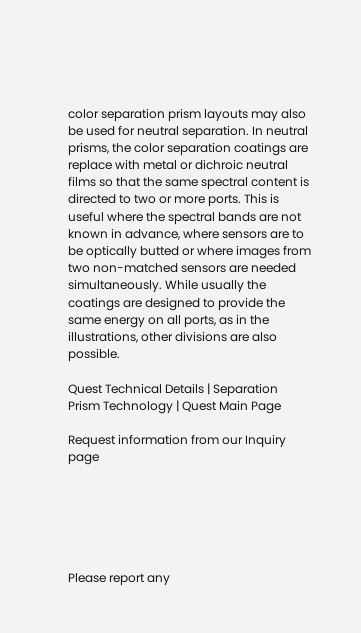color separation prism layouts may also be used for neutral separation. In neutral prisms, the color separation coatings are replace with metal or dichroic neutral films so that the same spectral content is directed to two or more ports. This is useful where the spectral bands are not known in advance, where sensors are to be optically butted or where images from two non-matched sensors are needed simultaneously. While usually the coatings are designed to provide the same energy on all ports, as in the illustrations, other divisions are also possible.

Quest Technical Details | Separation Prism Technology | Quest Main Page

Request information from our Inquiry page






Please report any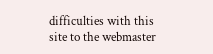difficulties with this site to the webmaster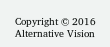Copyright © 2016 Alternative Vision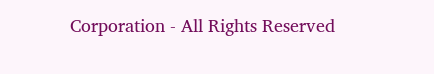Corporation - All Rights Reserved